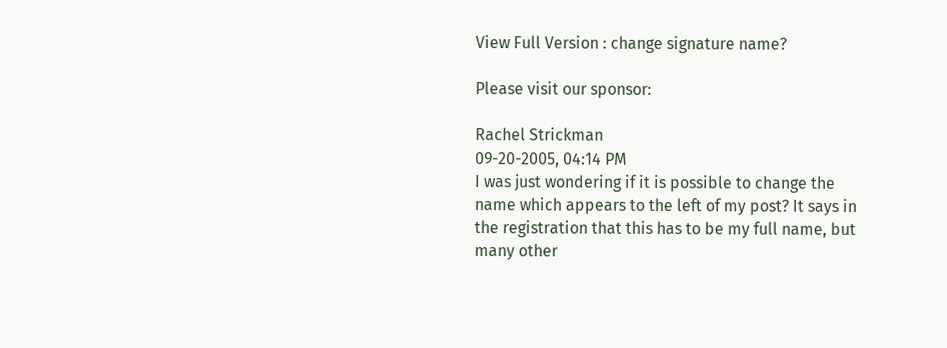View Full Version : change signature name?

Please visit our sponsor:

Rachel Strickman
09-20-2005, 04:14 PM
I was just wondering if it is possible to change the name which appears to the left of my post? It says in the registration that this has to be my full name, but many other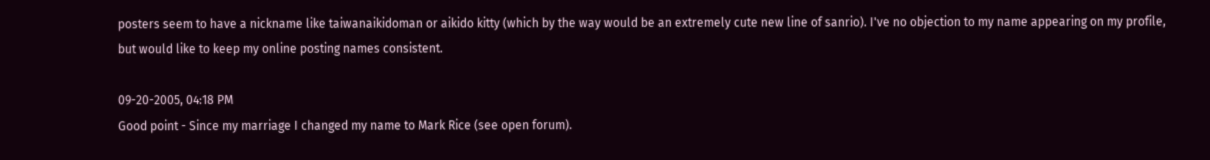posters seem to have a nickname like taiwanaikidoman or aikido kitty (which by the way would be an extremely cute new line of sanrio). I've no objection to my name appearing on my profile, but would like to keep my online posting names consistent.

09-20-2005, 04:18 PM
Good point - Since my marriage I changed my name to Mark Rice (see open forum).